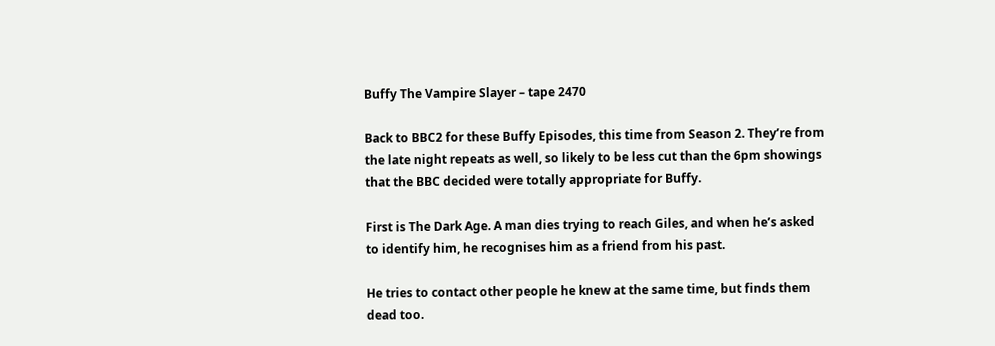Buffy The Vampire Slayer – tape 2470

Back to BBC2 for these Buffy Episodes, this time from Season 2. They’re from the late night repeats as well, so likely to be less cut than the 6pm showings that the BBC decided were totally appropriate for Buffy.

First is The Dark Age. A man dies trying to reach Giles, and when he’s asked to identify him, he recognises him as a friend from his past.

He tries to contact other people he knew at the same time, but finds them dead too.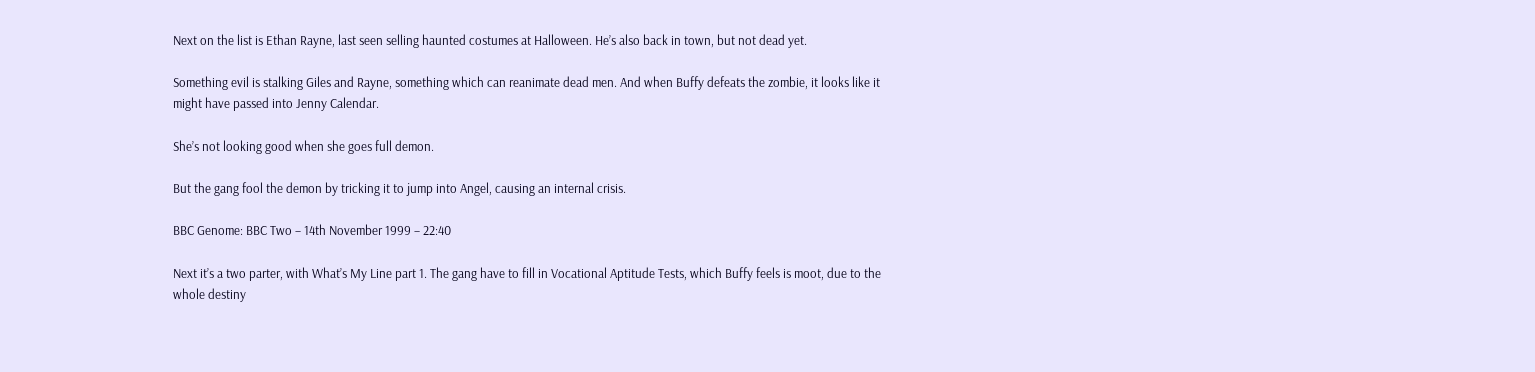Next on the list is Ethan Rayne, last seen selling haunted costumes at Halloween. He’s also back in town, but not dead yet.

Something evil is stalking Giles and Rayne, something which can reanimate dead men. And when Buffy defeats the zombie, it looks like it might have passed into Jenny Calendar.

She’s not looking good when she goes full demon.

But the gang fool the demon by tricking it to jump into Angel, causing an internal crisis.

BBC Genome: BBC Two – 14th November 1999 – 22:40

Next it’s a two parter, with What’s My Line part 1. The gang have to fill in Vocational Aptitude Tests, which Buffy feels is moot, due to the whole destiny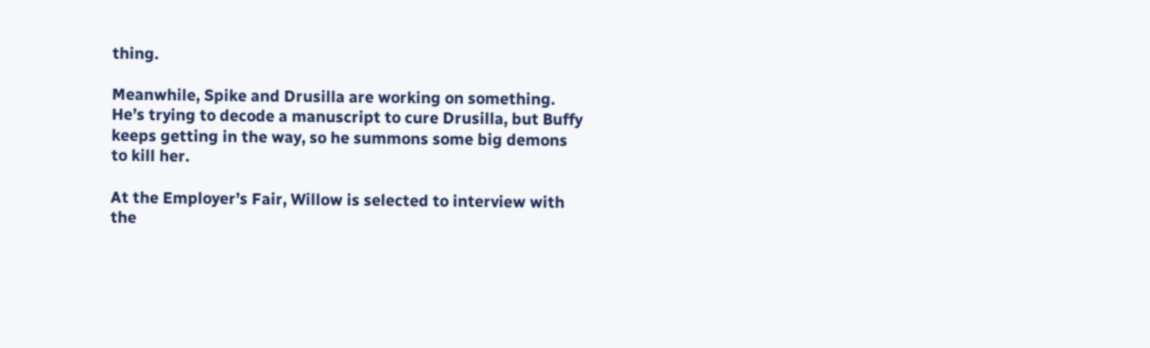thing.

Meanwhile, Spike and Drusilla are working on something. He’s trying to decode a manuscript to cure Drusilla, but Buffy keeps getting in the way, so he summons some big demons to kill her.

At the Employer’s Fair, Willow is selected to interview with the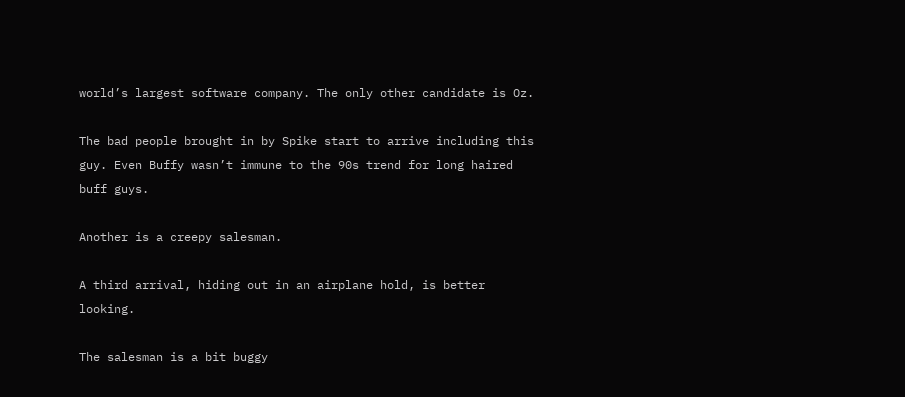world’s largest software company. The only other candidate is Oz.

The bad people brought in by Spike start to arrive including this guy. Even Buffy wasn’t immune to the 90s trend for long haired buff guys.

Another is a creepy salesman.

A third arrival, hiding out in an airplane hold, is better looking.

The salesman is a bit buggy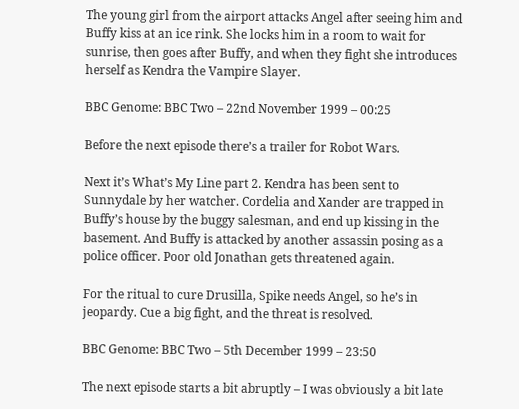The young girl from the airport attacks Angel after seeing him and Buffy kiss at an ice rink. She locks him in a room to wait for sunrise, then goes after Buffy, and when they fight she introduces herself as Kendra the Vampire Slayer.

BBC Genome: BBC Two – 22nd November 1999 – 00:25

Before the next episode there’s a trailer for Robot Wars.

Next it’s What’s My Line part 2. Kendra has been sent to Sunnydale by her watcher. Cordelia and Xander are trapped in Buffy’s house by the buggy salesman, and end up kissing in the basement. And Buffy is attacked by another assassin posing as a police officer. Poor old Jonathan gets threatened again.

For the ritual to cure Drusilla, Spike needs Angel, so he’s in jeopardy. Cue a big fight, and the threat is resolved.

BBC Genome: BBC Two – 5th December 1999 – 23:50

The next episode starts a bit abruptly – I was obviously a bit late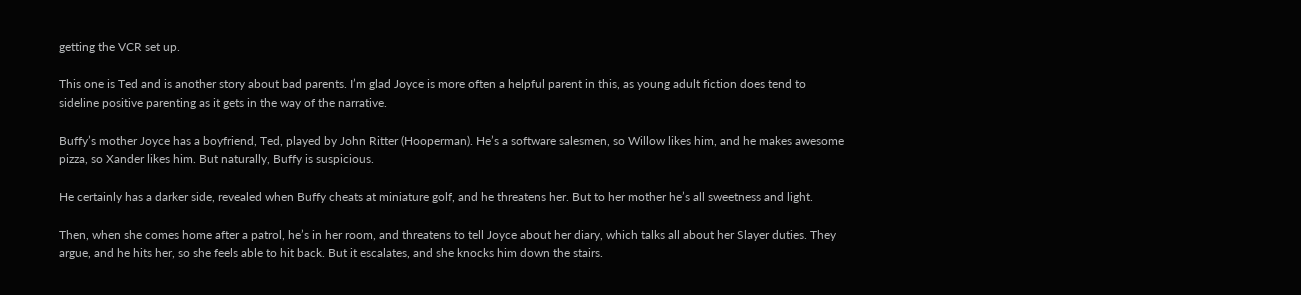getting the VCR set up.

This one is Ted and is another story about bad parents. I’m glad Joyce is more often a helpful parent in this, as young adult fiction does tend to sideline positive parenting as it gets in the way of the narrative.

Buffy’s mother Joyce has a boyfriend, Ted, played by John Ritter (Hooperman). He’s a software salesmen, so Willow likes him, and he makes awesome pizza, so Xander likes him. But naturally, Buffy is suspicious.

He certainly has a darker side, revealed when Buffy cheats at miniature golf, and he threatens her. But to her mother he’s all sweetness and light.

Then, when she comes home after a patrol, he’s in her room, and threatens to tell Joyce about her diary, which talks all about her Slayer duties. They argue, and he hits her, so she feels able to hit back. But it escalates, and she knocks him down the stairs.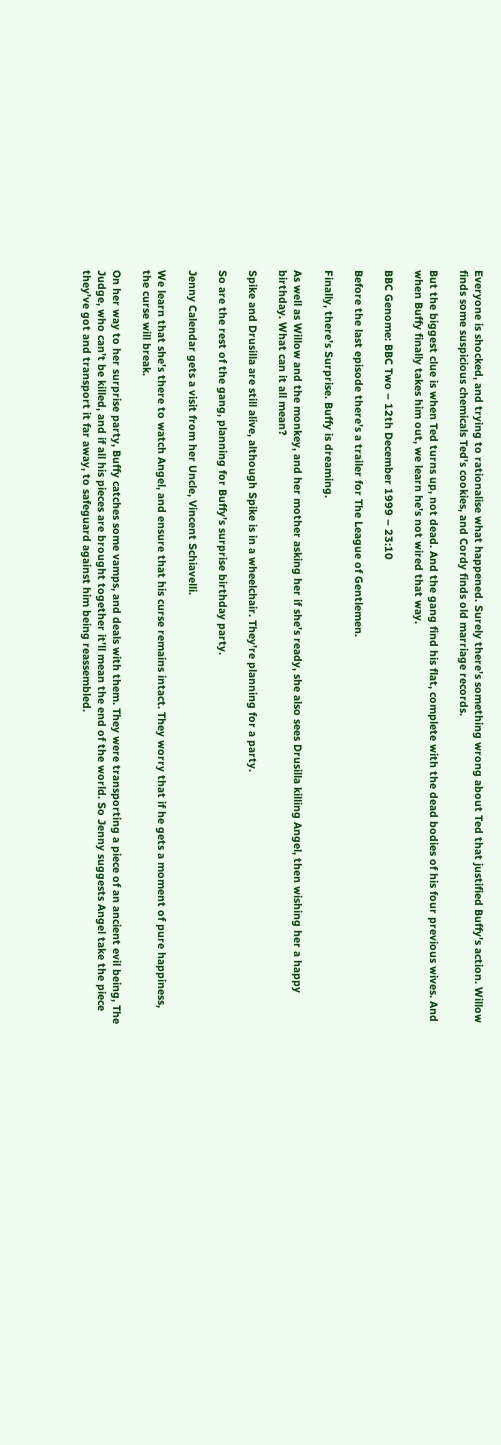Everyone is shocked, and trying to rationalise what happened. Surely there’s something wrong about Ted that justified Buffy’s action. Willow finds some suspicious chemicals Ted’s cookies, and Cordy finds old marriage records.

But the biggest clue is when Ted turns up, not dead. And the gang find his flat, complete with the dead bodies of his four previous wives. And when Buffy finally takes him out, we learn he’s not wired that way.

BBC Genome: BBC Two – 12th December 1999 – 23:10

Before the last episode there’s a trailer for The League of Gentlemen.

Finally, there’s Surprise. Buffy is dreaming.

As well as Willow and the monkey, and her mother asking her if she’s ready, she also sees Drusilla killing Angel, then wishing her a happy birthday. What can it all mean?

Spike and Drusilla are still alive, although Spike is in a wheelchair. They’re planning for a party.

So are the rest of the gang, planning for Buffy’s surprise birthday party.

Jenny Calendar gets a visit from her Uncle, Vincent Schiavelli.

We learn that she’s there to watch Angel, and ensure that his curse remains intact. They worry that if he gets a moment of pure happiness, the curse will break.

On her way to her surprise party, Buffy catches some vamps, and deals with them. They were transporting a piece of an ancient evil being, The Judge, who can’t be killed, and if all his pieces are brought together it’ll mean the end of the world. So Jenny suggests Angel take the piece they’ve got and transport it far away, to safeguard against him being reassembled.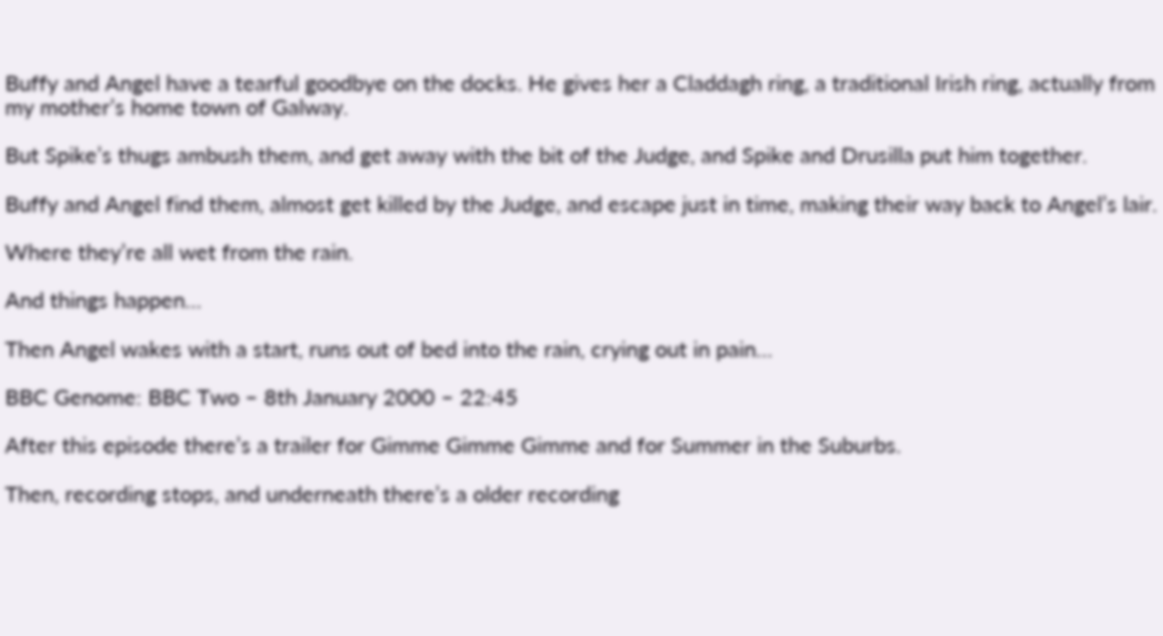Buffy and Angel have a tearful goodbye on the docks. He gives her a Claddagh ring, a traditional Irish ring, actually from my mother’s home town of Galway.

But Spike’s thugs ambush them, and get away with the bit of the Judge, and Spike and Drusilla put him together.

Buffy and Angel find them, almost get killed by the Judge, and escape just in time, making their way back to Angel’s lair.

Where they’re all wet from the rain.

And things happen…

Then Angel wakes with a start, runs out of bed into the rain, crying out in pain…

BBC Genome: BBC Two – 8th January 2000 – 22:45

After this episode there’s a trailer for Gimme Gimme Gimme and for Summer in the Suburbs.

Then, recording stops, and underneath there’s a older recording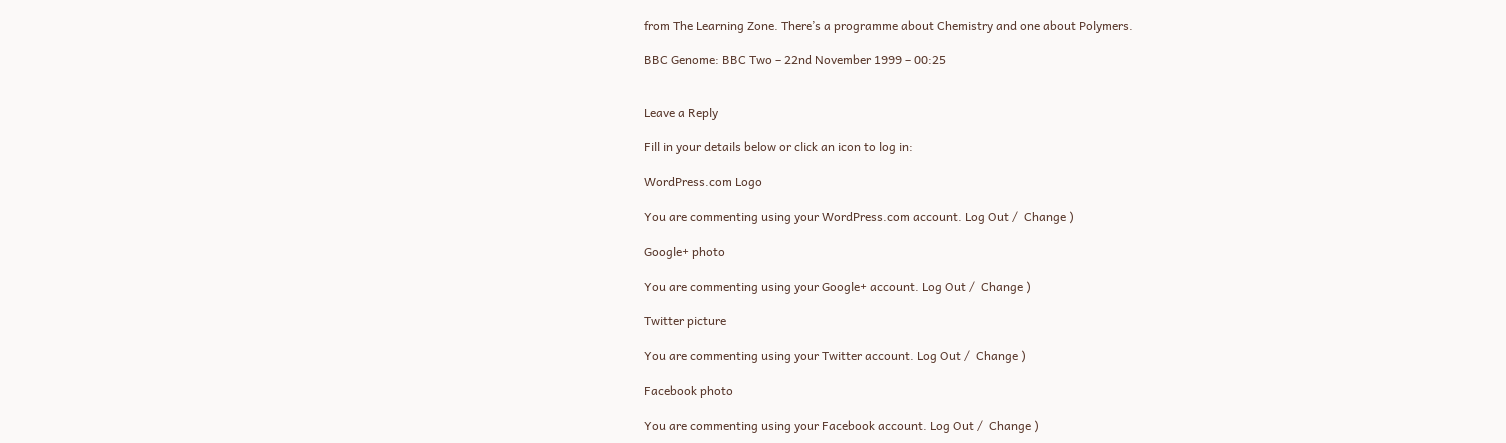from The Learning Zone. There’s a programme about Chemistry and one about Polymers.

BBC Genome: BBC Two – 22nd November 1999 – 00:25


Leave a Reply

Fill in your details below or click an icon to log in:

WordPress.com Logo

You are commenting using your WordPress.com account. Log Out /  Change )

Google+ photo

You are commenting using your Google+ account. Log Out /  Change )

Twitter picture

You are commenting using your Twitter account. Log Out /  Change )

Facebook photo

You are commenting using your Facebook account. Log Out /  Change )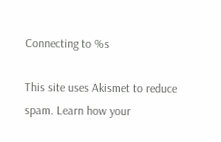Connecting to %s

This site uses Akismet to reduce spam. Learn how your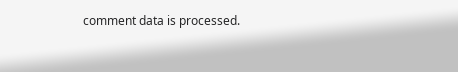comment data is processed.